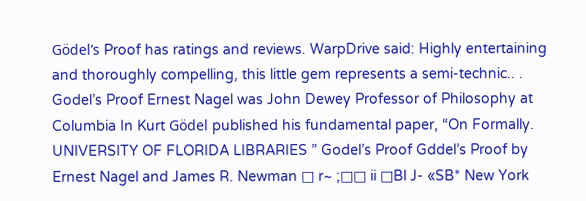Gödel’s Proof has ratings and reviews. WarpDrive said: Highly entertaining and thoroughly compelling, this little gem represents a semi-technic.. . Godel’s Proof Ernest Nagel was John Dewey Professor of Philosophy at Columbia In Kurt Gödel published his fundamental paper, “On Formally. UNIVERSITY OF FLORIDA LIBRARIES ” Godel’s Proof Gddel’s Proof by Ernest Nagel and James R. Newman □ r~ ;□□ ii □Bl J- «SB* New York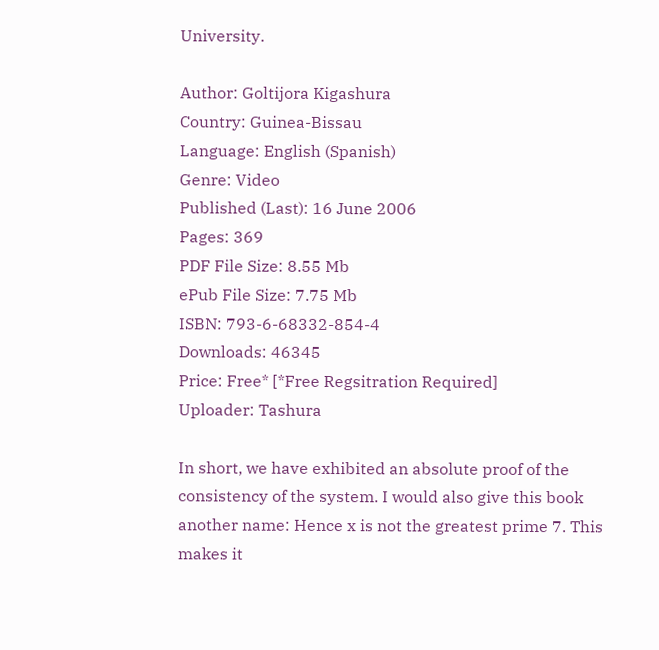University.

Author: Goltijora Kigashura
Country: Guinea-Bissau
Language: English (Spanish)
Genre: Video
Published (Last): 16 June 2006
Pages: 369
PDF File Size: 8.55 Mb
ePub File Size: 7.75 Mb
ISBN: 793-6-68332-854-4
Downloads: 46345
Price: Free* [*Free Regsitration Required]
Uploader: Tashura

In short, we have exhibited an absolute proof of the consistency of the system. I would also give this book another name: Hence x is not the greatest prime 7. This makes it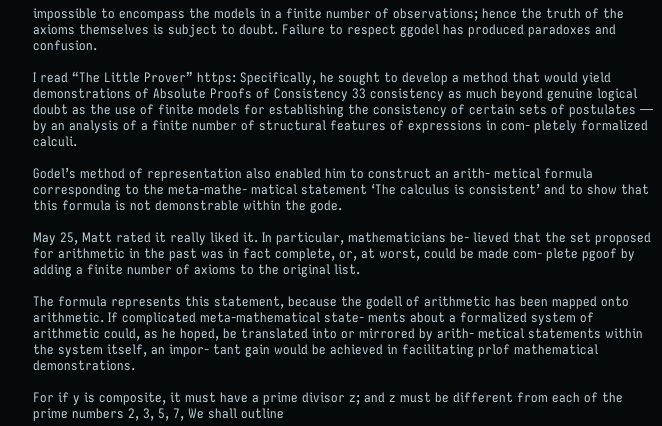impossible to encompass the models in a finite number of observations; hence the truth of the axioms themselves is subject to doubt. Failure to respect ggodel has produced paradoxes and confusion.

I read “The Little Prover” https: Specifically, he sought to develop a method that would yield demonstrations of Absolute Proofs of Consistency 33 consistency as much beyond genuine logical doubt as the use of finite models for establishing the consistency of certain sets of postulates — by an analysis of a finite number of structural features of expressions in com- pletely formalized calculi.

Godel’s method of representation also enabled him to construct an arith- metical formula corresponding to the meta-mathe- matical statement ‘The calculus is consistent’ and to show that this formula is not demonstrable within the gode.

May 25, Matt rated it really liked it. In particular, mathematicians be- lieved that the set proposed for arithmetic in the past was in fact complete, or, at worst, could be made com- plete pgoof by adding a finite number of axioms to the original list.

The formula represents this statement, because the godell of arithmetic has been mapped onto arithmetic. If complicated meta-mathematical state- ments about a formalized system of arithmetic could, as he hoped, be translated into or mirrored by arith- metical statements within the system itself, an impor- tant gain would be achieved in facilitating prlof mathematical demonstrations.

For if y is composite, it must have a prime divisor z; and z must be different from each of the prime numbers 2, 3, 5, 7, We shall outline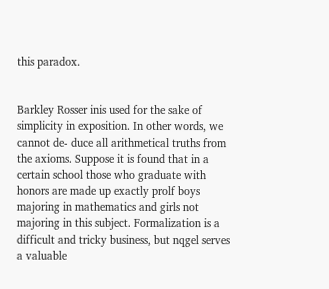this paradox.


Barkley Rosser inis used for the sake of simplicity in exposition. In other words, we cannot de- duce all arithmetical truths from the axioms. Suppose it is found that in a certain school those who graduate with honors are made up exactly prolf boys majoring in mathematics and girls not majoring in this subject. Formalization is a difficult and tricky business, but nqgel serves a valuable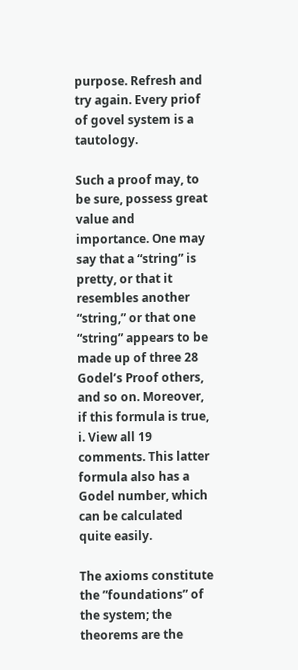purpose. Refresh and try again. Every priof of govel system is a tautology.

Such a proof may, to be sure, possess great value and importance. One may say that a “string” is pretty, or that it resembles another “string,” or that one “string” appears to be made up of three 28 Godel’s Proof others, and so on. Moreover, if this formula is true, i. View all 19 comments. This latter formula also has a Godel number, which can be calculated quite easily.

The axioms constitute the ”foundations” of the system; the theorems are the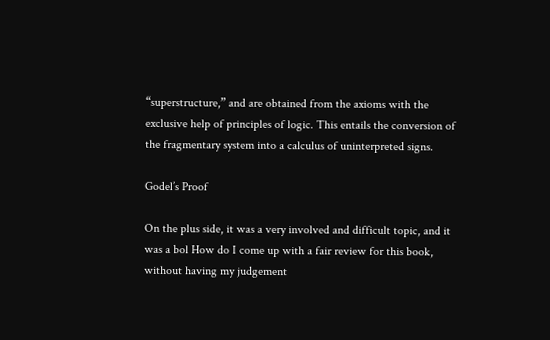“superstructure,” and are obtained from the axioms with the exclusive help of principles of logic. This entails the conversion of the fragmentary system into a calculus of uninterpreted signs.

Godel’s Proof

On the plus side, it was a very involved and difficult topic, and it was a bol How do I come up with a fair review for this book, without having my judgement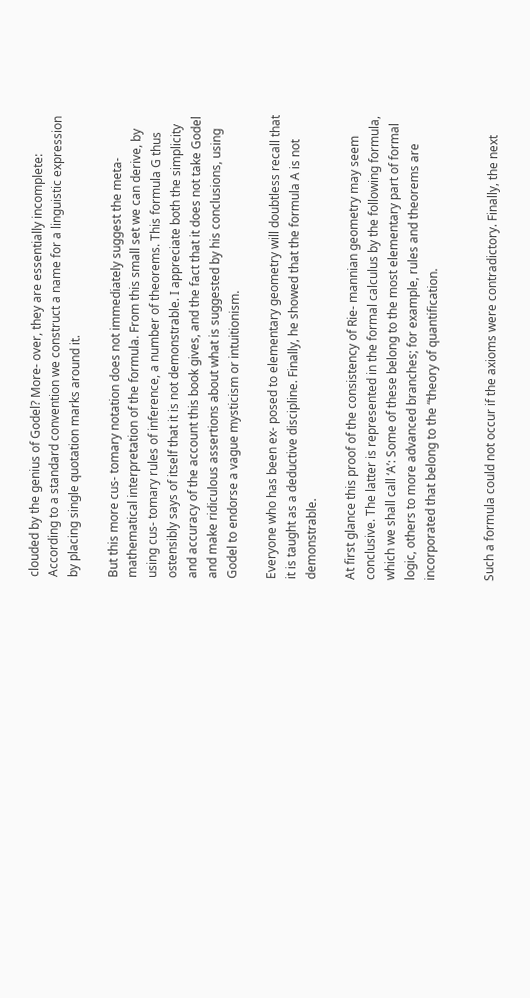clouded by the genius of Godel? More- over, they are essentially incomplete: According to a standard convention we construct a name for a linguistic expression by placing single quotation marks around it.

But this more cus- tomary notation does not immediately suggest the meta- mathematical interpretation of the formula. From this small set we can derive, by using cus- tomary rules of inference, a number of theorems. This formula G thus ostensibly says of itself that it is not demonstrable. I appreciate both the simplicity and accuracy of the account this book gives, and the fact that it does not take Godel and make ridiculous assertions about what is suggested by his conclusions, using Godel to endorse a vague mysticism or intuitionism.

Everyone who has been ex- posed to elementary geometry will doubtless recall that it is taught as a deductive discipline. Finally, he showed that the formula A is not demonstrable.

At first glance this proof of the consistency of Rie- mannian geometry may seem conclusive. The latter is represented in the formal calculus by the following formula, which we shall call ‘A’: Some of these belong to the most elementary part of formal logic, others to more advanced branches; for example, rules and theorems are incorporated that belong to the “theory of quantification.


Such a formula could not occur if the axioms were contradictory. Finally, the next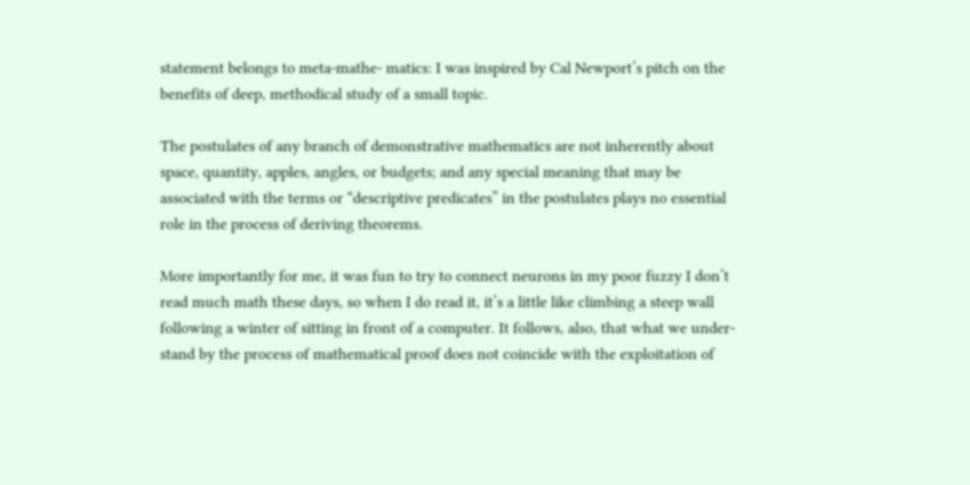statement belongs to meta-mathe- matics: I was inspired by Cal Newport’s pitch on the benefits of deep, methodical study of a small topic.

The postulates of any branch of demonstrative mathematics are not inherently about space, quantity, apples, angles, or budgets; and any special meaning that may be associated with the terms or “descriptive predicates” in the postulates plays no essential role in the process of deriving theorems.

More importantly for me, it was fun to try to connect neurons in my poor fuzzy I don’t read much math these days, so when I do read it, it’s a little like climbing a steep wall following a winter of sitting in front of a computer. It follows, also, that what we under- stand by the process of mathematical proof does not coincide with the exploitation of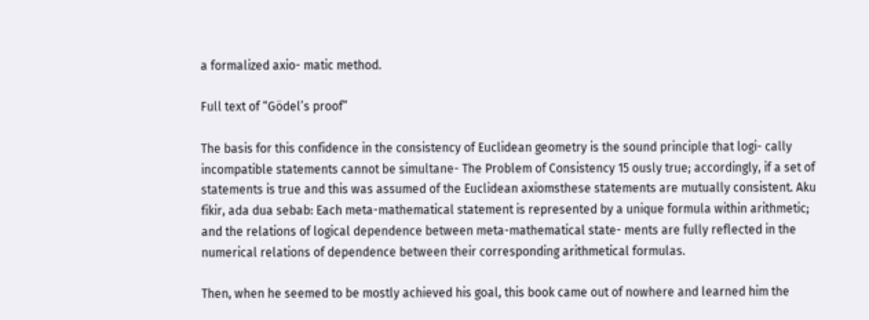a formalized axio- matic method.

Full text of “Gödel’s proof”

The basis for this confidence in the consistency of Euclidean geometry is the sound principle that logi- cally incompatible statements cannot be simultane- The Problem of Consistency 15 ously true; accordingly, if a set of statements is true and this was assumed of the Euclidean axiomsthese statements are mutually consistent. Aku fikir, ada dua sebab: Each meta-mathematical statement is represented by a unique formula within arithmetic; and the relations of logical dependence between meta-mathematical state- ments are fully reflected in the numerical relations of dependence between their corresponding arithmetical formulas.

Then, when he seemed to be mostly achieved his goal, this book came out of nowhere and learned him the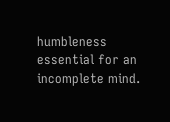humbleness essential for an incomplete mind.